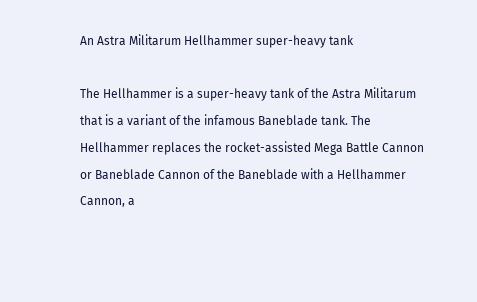An Astra Militarum Hellhammer super-heavy tank

The Hellhammer is a super-heavy tank of the Astra Militarum that is a variant of the infamous Baneblade tank. The Hellhammer replaces the rocket-assisted Mega Battle Cannon or Baneblade Cannon of the Baneblade with a Hellhammer Cannon, a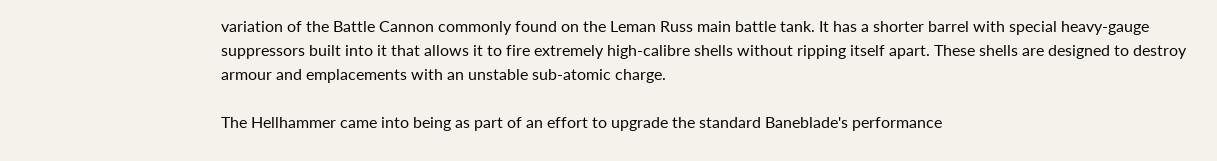variation of the Battle Cannon commonly found on the Leman Russ main battle tank. It has a shorter barrel with special heavy-gauge suppressors built into it that allows it to fire extremely high-calibre shells without ripping itself apart. These shells are designed to destroy armour and emplacements with an unstable sub-atomic charge.

The Hellhammer came into being as part of an effort to upgrade the standard Baneblade's performance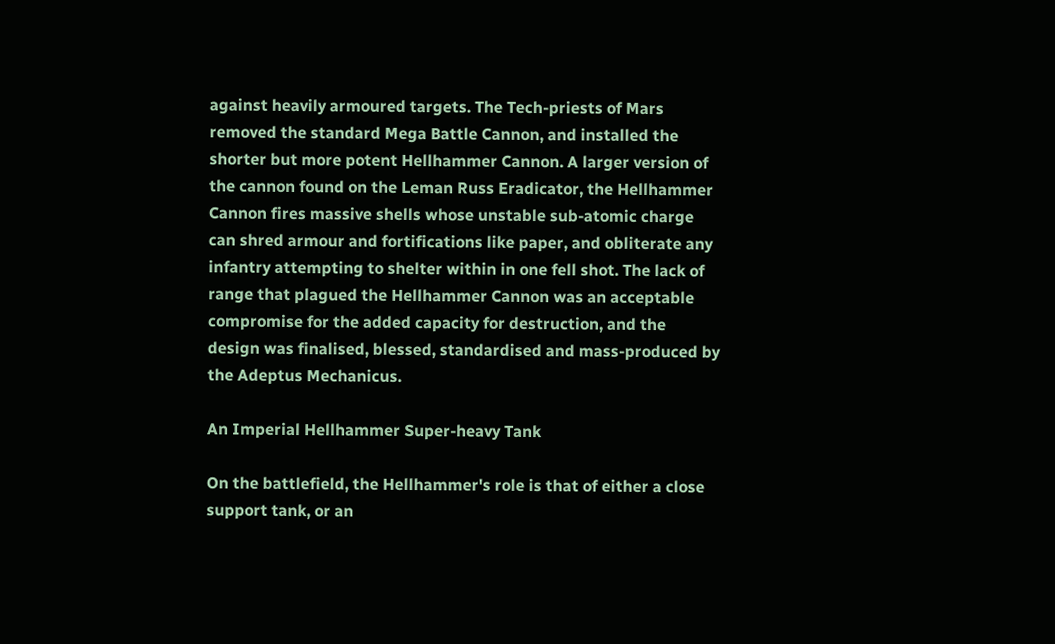against heavily armoured targets. The Tech-priests of Mars removed the standard Mega Battle Cannon, and installed the shorter but more potent Hellhammer Cannon. A larger version of the cannon found on the Leman Russ Eradicator, the Hellhammer Cannon fires massive shells whose unstable sub-atomic charge can shred armour and fortifications like paper, and obliterate any infantry attempting to shelter within in one fell shot. The lack of range that plagued the Hellhammer Cannon was an acceptable compromise for the added capacity for destruction, and the design was finalised, blessed, standardised and mass-produced by the Adeptus Mechanicus.

An Imperial Hellhammer Super-heavy Tank

On the battlefield, the Hellhammer's role is that of either a close support tank, or an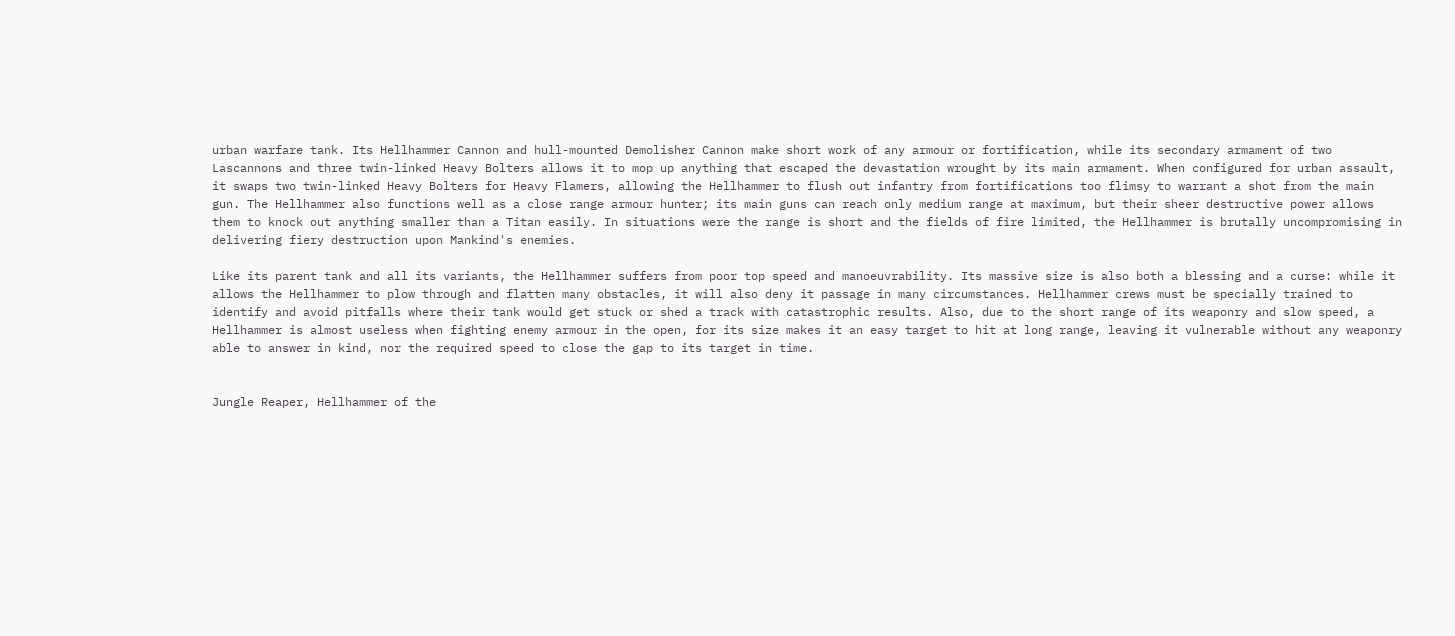urban warfare tank. Its Hellhammer Cannon and hull-mounted Demolisher Cannon make short work of any armour or fortification, while its secondary armament of two Lascannons and three twin-linked Heavy Bolters allows it to mop up anything that escaped the devastation wrought by its main armament. When configured for urban assault, it swaps two twin-linked Heavy Bolters for Heavy Flamers, allowing the Hellhammer to flush out infantry from fortifications too flimsy to warrant a shot from the main gun. The Hellhammer also functions well as a close range armour hunter; its main guns can reach only medium range at maximum, but their sheer destructive power allows them to knock out anything smaller than a Titan easily. In situations were the range is short and the fields of fire limited, the Hellhammer is brutally uncompromising in delivering fiery destruction upon Mankind's enemies.

Like its parent tank and all its variants, the Hellhammer suffers from poor top speed and manoeuvrability. Its massive size is also both a blessing and a curse: while it allows the Hellhammer to plow through and flatten many obstacles, it will also deny it passage in many circumstances. Hellhammer crews must be specially trained to identify and avoid pitfalls where their tank would get stuck or shed a track with catastrophic results. Also, due to the short range of its weaponry and slow speed, a Hellhammer is almost useless when fighting enemy armour in the open, for its size makes it an easy target to hit at long range, leaving it vulnerable without any weaponry able to answer in kind, nor the required speed to close the gap to its target in time.


Jungle Reaper, Hellhammer of the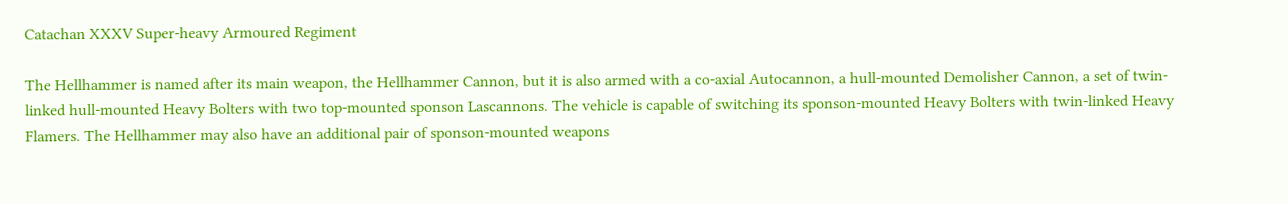Catachan XXXV Super-heavy Armoured Regiment

The Hellhammer is named after its main weapon, the Hellhammer Cannon, but it is also armed with a co-axial Autocannon, a hull-mounted Demolisher Cannon, a set of twin-linked hull-mounted Heavy Bolters with two top-mounted sponson Lascannons. The vehicle is capable of switching its sponson-mounted Heavy Bolters with twin-linked Heavy Flamers. The Hellhammer may also have an additional pair of sponson-mounted weapons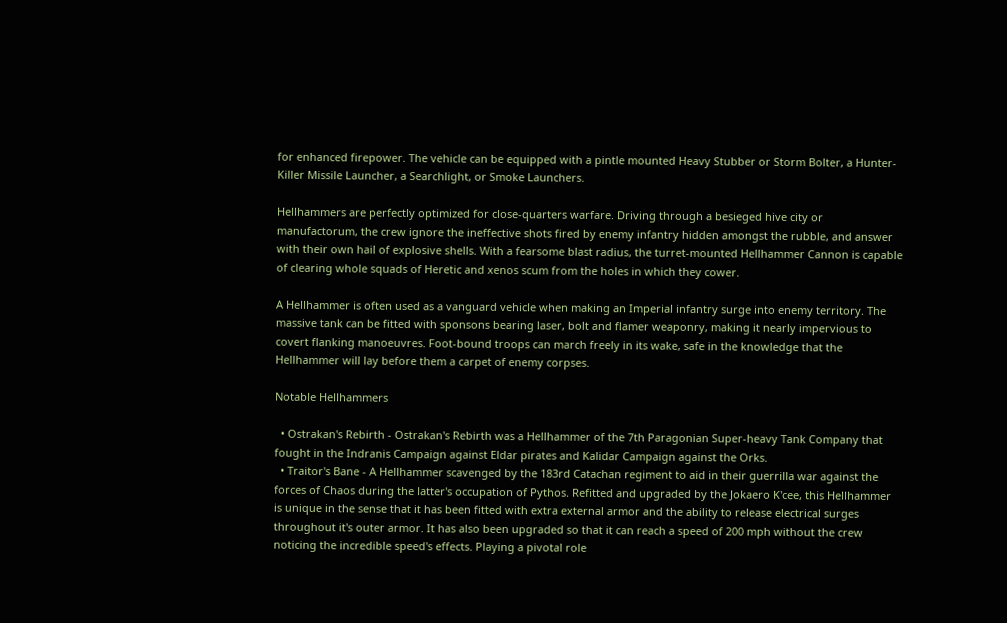for enhanced firepower. The vehicle can be equipped with a pintle mounted Heavy Stubber or Storm Bolter, a Hunter-Killer Missile Launcher, a Searchlight, or Smoke Launchers.

Hellhammers are perfectly optimized for close-quarters warfare. Driving through a besieged hive city or manufactorum, the crew ignore the ineffective shots fired by enemy infantry hidden amongst the rubble, and answer with their own hail of explosive shells. With a fearsome blast radius, the turret-mounted Hellhammer Cannon is capable of clearing whole squads of Heretic and xenos scum from the holes in which they cower.

A Hellhammer is often used as a vanguard vehicle when making an Imperial infantry surge into enemy territory. The massive tank can be fitted with sponsons bearing laser, bolt and flamer weaponry, making it nearly impervious to covert flanking manoeuvres. Foot-bound troops can march freely in its wake, safe in the knowledge that the Hellhammer will lay before them a carpet of enemy corpses.

Notable Hellhammers

  • Ostrakan's Rebirth - Ostrakan's Rebirth was a Hellhammer of the 7th Paragonian Super-heavy Tank Company that fought in the Indranis Campaign against Eldar pirates and Kalidar Campaign against the Orks.
  • Traitor's Bane - A Hellhammer scavenged by the 183rd Catachan regiment to aid in their guerrilla war against the forces of Chaos during the latter's occupation of Pythos. Refitted and upgraded by the Jokaero K'cee, this Hellhammer is unique in the sense that it has been fitted with extra external armor and the ability to release electrical surges throughout it's outer armor. It has also been upgraded so that it can reach a speed of 200 mph without the crew noticing the incredible speed's effects. Playing a pivotal role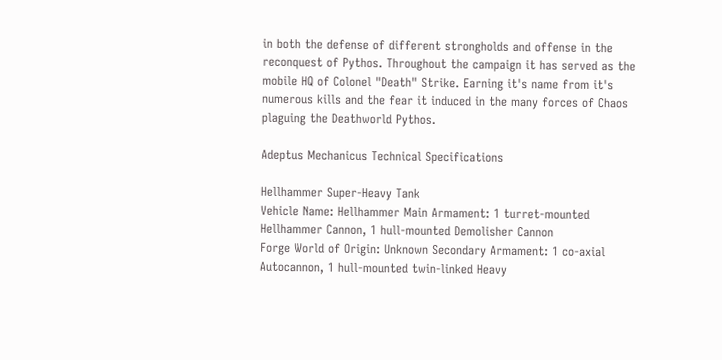in both the defense of different strongholds and offense in the reconquest of Pythos. Throughout the campaign it has served as the mobile HQ of Colonel "Death" Strike. Earning it's name from it's numerous kills and the fear it induced in the many forces of Chaos plaguing the Deathworld Pythos.

Adeptus Mechanicus Technical Specifications

Hellhammer Super-Heavy Tank
Vehicle Name: Hellhammer Main Armament: 1 turret-mounted Hellhammer Cannon, 1 hull-mounted Demolisher Cannon
Forge World of Origin: Unknown Secondary Armament: 1 co-axial Autocannon, 1 hull-mounted twin-linked Heavy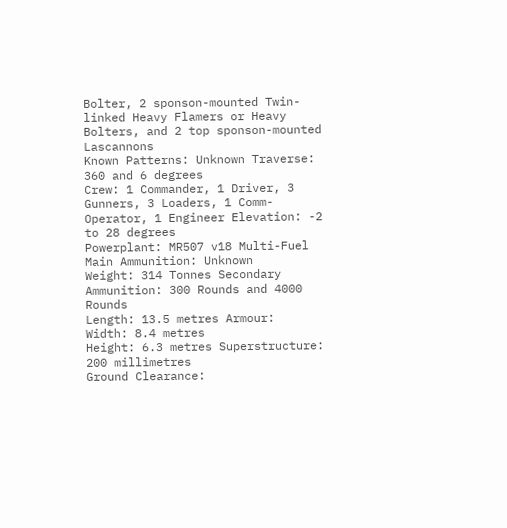Bolter, 2 sponson-mounted Twin-linked Heavy Flamers or Heavy Bolters, and 2 top sponson-mounted Lascannons
Known Patterns: Unknown Traverse: 360 and 6 degrees
Crew: 1 Commander, 1 Driver, 3 Gunners, 3 Loaders, 1 Comm-Operator, 1 Engineer Elevation: -2 to 28 degrees
Powerplant: MR507 v18 Multi-Fuel Main Ammunition: Unknown
Weight: 314 Tonnes Secondary Ammunition: 300 Rounds and 4000 Rounds
Length: 13.5 metres Armour:
Width: 8.4 metres
Height: 6.3 metres Superstructure: 200 millimetres
Ground Clearance: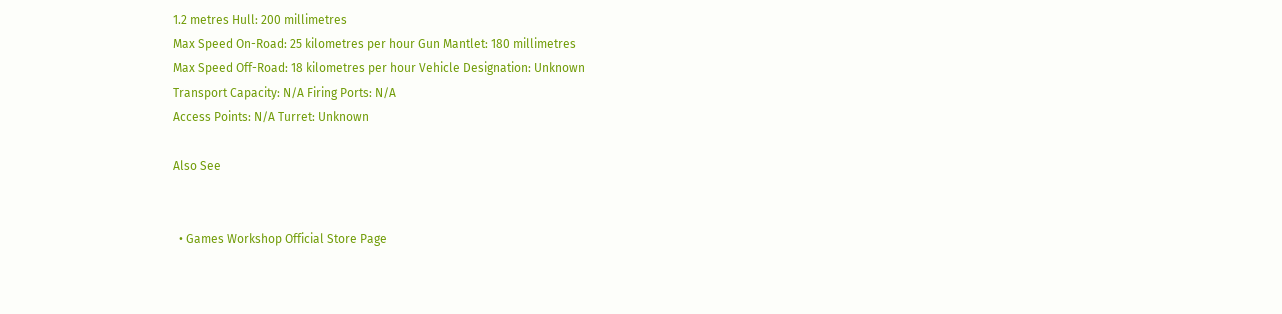1.2 metres Hull: 200 millimetres
Max Speed On-Road: 25 kilometres per hour Gun Mantlet: 180 millimetres
Max Speed Off-Road: 18 kilometres per hour Vehicle Designation: Unknown
Transport Capacity: N/A Firing Ports: N/A
Access Points: N/A Turret: Unknown

Also See


  • Games Workshop Official Store Page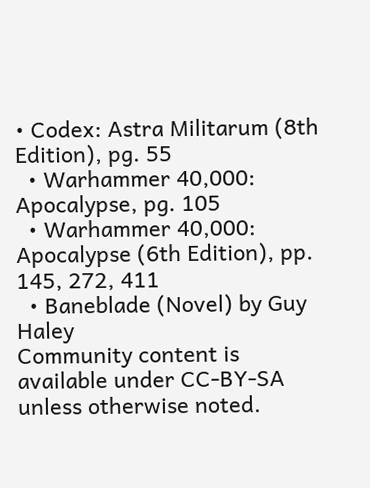• Codex: Astra Militarum (8th Edition), pg. 55
  • Warhammer 40,000: Apocalypse, pg. 105
  • Warhammer 40,000: Apocalypse (6th Edition), pp. 145, 272, 411
  • Baneblade (Novel) by Guy Haley
Community content is available under CC-BY-SA unless otherwise noted.